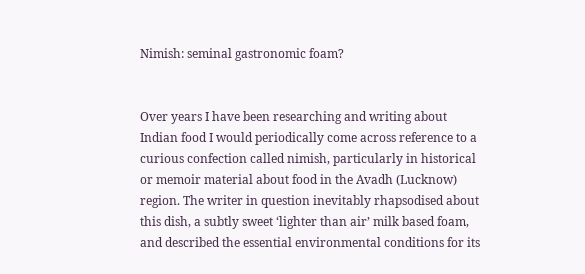Nimish: seminal gastronomic foam?


Over years I have been researching and writing about Indian food I would periodically come across reference to a curious confection called nimish, particularly in historical or memoir material about food in the Avadh (Lucknow) region. The writer in question inevitably rhapsodised about this dish, a subtly sweet ‘lighter than air’ milk based foam, and described the essential environmental conditions for its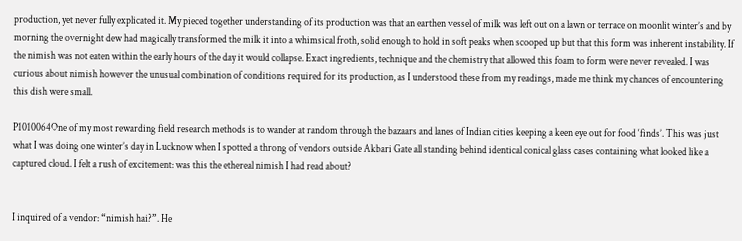production, yet never fully explicated it. My pieced together understanding of its production was that an earthen vessel of milk was left out on a lawn or terrace on moonlit winter’s and by morning the overnight dew had magically transformed the milk it into a whimsical froth, solid enough to hold in soft peaks when scooped up but that this form was inherent instability. If the nimish was not eaten within the early hours of the day it would collapse. Exact ingredients, technique and the chemistry that allowed this foam to form were never revealed. I was curious about nimish however the unusual combination of conditions required for its production, as I understood these from my readings, made me think my chances of encountering this dish were small.

P1010064One of my most rewarding field research methods is to wander at random through the bazaars and lanes of Indian cities keeping a keen eye out for food ‘finds’. This was just what I was doing one winter’s day in Lucknow when I spotted a throng of vendors outside Akbari Gate all standing behind identical conical glass cases containing what looked like a captured cloud. I felt a rush of excitement: was this the ethereal nimish I had read about?


I inquired of a vendor: “nimish hai?”. He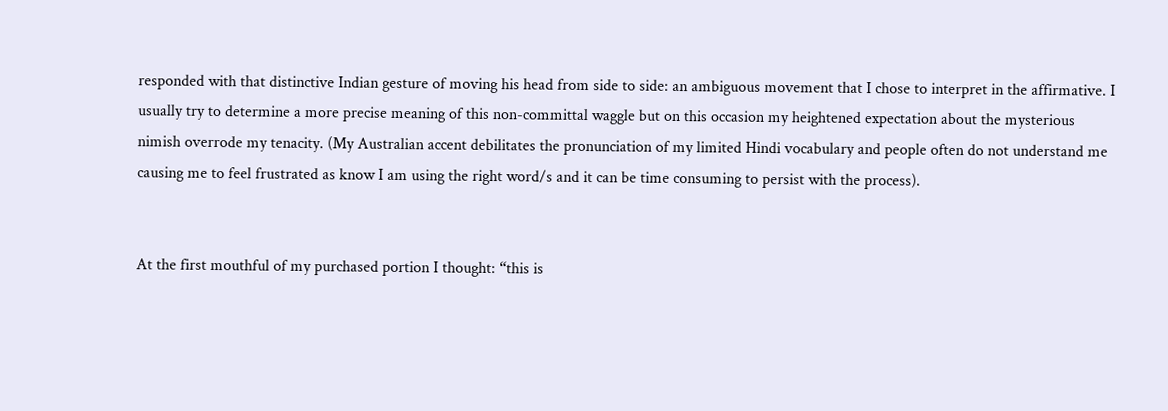responded with that distinctive Indian gesture of moving his head from side to side: an ambiguous movement that I chose to interpret in the affirmative. I usually try to determine a more precise meaning of this non-committal waggle but on this occasion my heightened expectation about the mysterious nimish overrode my tenacity. (My Australian accent debilitates the pronunciation of my limited Hindi vocabulary and people often do not understand me causing me to feel frustrated as know I am using the right word/s and it can be time consuming to persist with the process).


At the first mouthful of my purchased portion I thought: “this is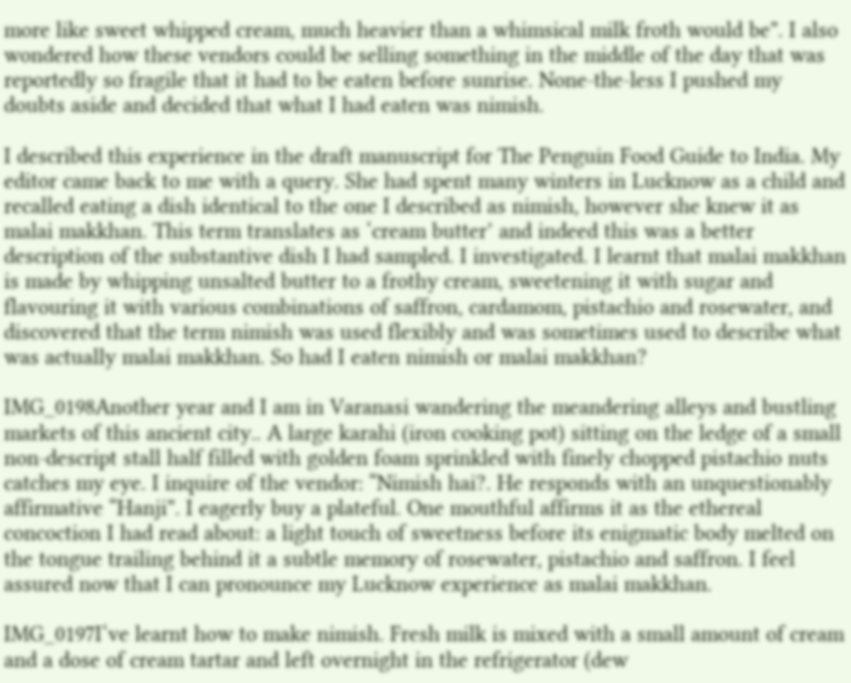more like sweet whipped cream, much heavier than a whimsical milk froth would be”. I also wondered how these vendors could be selling something in the middle of the day that was reportedly so fragile that it had to be eaten before sunrise. None-the-less I pushed my doubts aside and decided that what I had eaten was nimish.

I described this experience in the draft manuscript for The Penguin Food Guide to India. My editor came back to me with a query. She had spent many winters in Lucknow as a child and recalled eating a dish identical to the one I described as nimish, however she knew it as malai makkhan. This term translates as ‘cream butter’ and indeed this was a better description of the substantive dish I had sampled. I investigated. I learnt that malai makkhan is made by whipping unsalted butter to a frothy cream, sweetening it with sugar and flavouring it with various combinations of saffron, cardamom, pistachio and rosewater, and discovered that the term nimish was used flexibly and was sometimes used to describe what was actually malai makkhan. So had I eaten nimish or malai makkhan?

IMG_0198Another year and I am in Varanasi wandering the meandering alleys and bustling markets of this ancient city.. A large karahi (iron cooking pot) sitting on the ledge of a small non-descript stall half filled with golden foam sprinkled with finely chopped pistachio nuts catches my eye. I inquire of the vendor: “Nimish hai?. He responds with an unquestionably affirmative “Hanji”. I eagerly buy a plateful. One mouthful affirms it as the ethereal concoction I had read about: a light touch of sweetness before its enigmatic body melted on the tongue trailing behind it a subtle memory of rosewater, pistachio and saffron. I feel assured now that I can pronounce my Lucknow experience as malai makkhan.

IMG_0197I‘ve learnt how to make nimish. Fresh milk is mixed with a small amount of cream and a dose of cream tartar and left overnight in the refrigerator (dew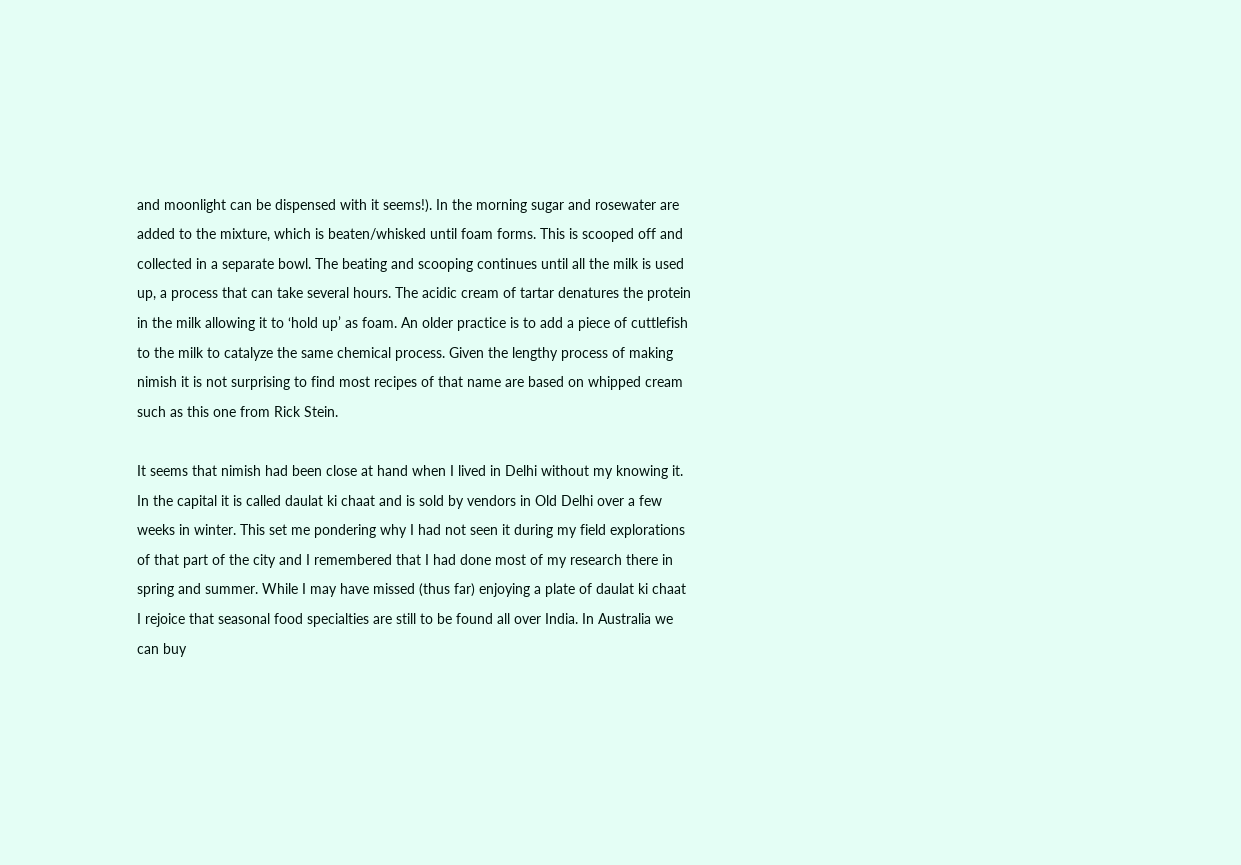and moonlight can be dispensed with it seems!). In the morning sugar and rosewater are added to the mixture, which is beaten/whisked until foam forms. This is scooped off and collected in a separate bowl. The beating and scooping continues until all the milk is used up, a process that can take several hours. The acidic cream of tartar denatures the protein in the milk allowing it to ‘hold up’ as foam. An older practice is to add a piece of cuttlefish to the milk to catalyze the same chemical process. Given the lengthy process of making nimish it is not surprising to find most recipes of that name are based on whipped cream such as this one from Rick Stein.

It seems that nimish had been close at hand when I lived in Delhi without my knowing it. In the capital it is called daulat ki chaat and is sold by vendors in Old Delhi over a few weeks in winter. This set me pondering why I had not seen it during my field explorations of that part of the city and I remembered that I had done most of my research there in spring and summer. While I may have missed (thus far) enjoying a plate of daulat ki chaat I rejoice that seasonal food specialties are still to be found all over India. In Australia we can buy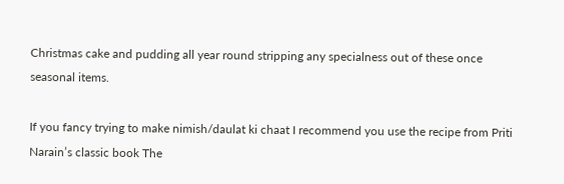Christmas cake and pudding all year round stripping any specialness out of these once seasonal items.

If you fancy trying to make nimish/daulat ki chaat I recommend you use the recipe from Priti Narain’s classic book The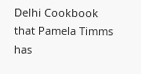Delhi Cookbook that Pamela Timms has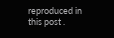reproduced in this post .